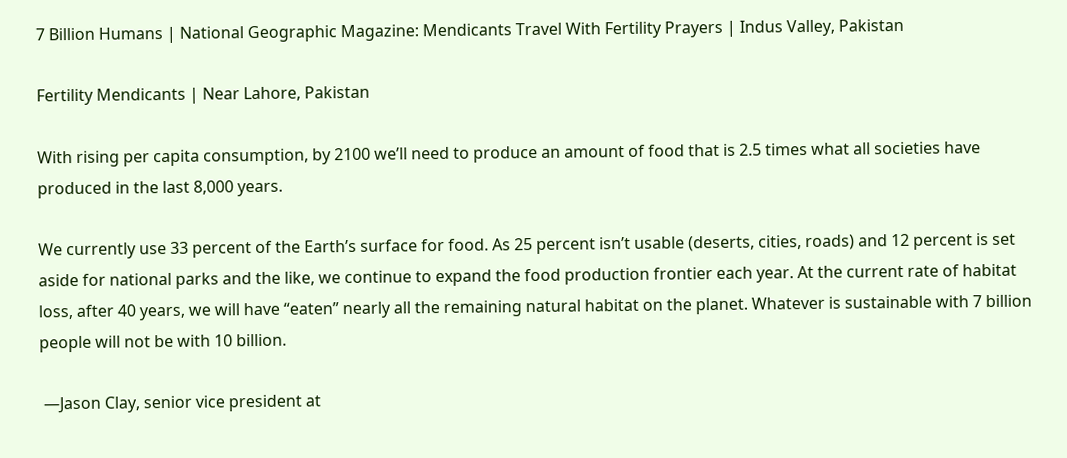7 Billion Humans | National Geographic Magazine: Mendicants Travel With Fertility Prayers | Indus Valley, Pakistan

Fertility Mendicants | Near Lahore, Pakistan

With rising per capita consumption, by 2100 we’ll need to produce an amount of food that is 2.5 times what all societies have produced in the last 8,000 years.

We currently use 33 percent of the Earth’s surface for food. As 25 percent isn’t usable (deserts, cities, roads) and 12 percent is set aside for national parks and the like, we continue to expand the food production frontier each year. At the current rate of habitat loss, after 40 years, we will have “eaten” nearly all the remaining natural habitat on the planet. Whatever is sustainable with 7 billion people will not be with 10 billion.

 —Jason Clay, senior vice president at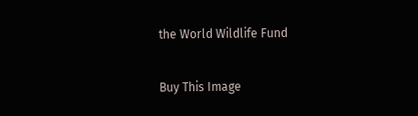the World Wildlife Fund

Buy This Image